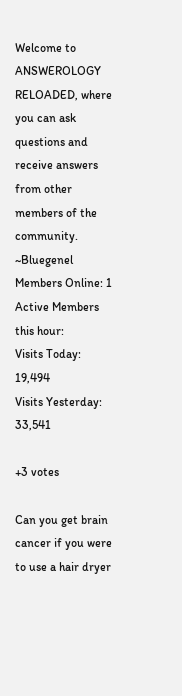Welcome to ANSWEROLOGY RELOADED, where you can ask questions and receive answers from other members of the community. ~Bluegenel
Members Online: 1
Active Members this hour:
Visits Today: 19,494
Visits Yesterday: 33,541

+3 votes

Can you get brain cancer if you were to use a hair dryer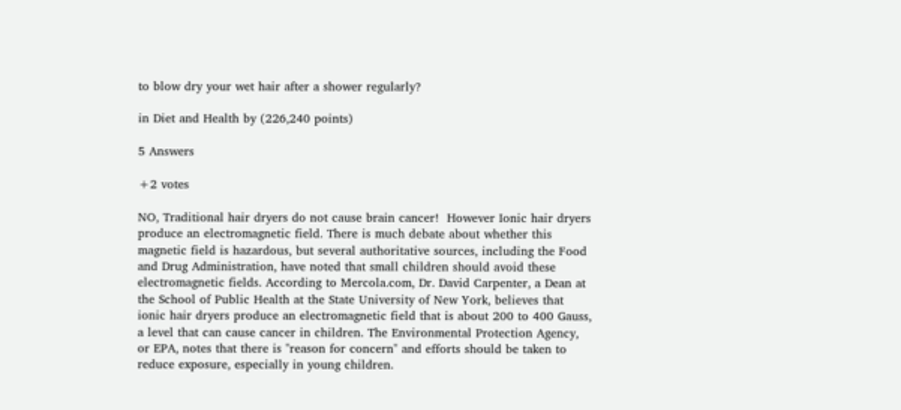to blow dry your wet hair after a shower regularly?

in Diet and Health by (226,240 points)

5 Answers

+2 votes

NO, Traditional hair dryers do not cause brain cancer!  However Ionic hair dryers produce an electromagnetic field. There is much debate about whether this magnetic field is hazardous, but several authoritative sources, including the Food and Drug Administration, have noted that small children should avoid these electromagnetic fields. According to Mercola.com, Dr. David Carpenter, a Dean at the School of Public Health at the State University of New York, believes that ionic hair dryers produce an electromagnetic field that is about 200 to 400 Gauss, a level that can cause cancer in children. The Environmental Protection Agency, or EPA, notes that there is "reason for concern" and efforts should be taken to reduce exposure, especially in young children.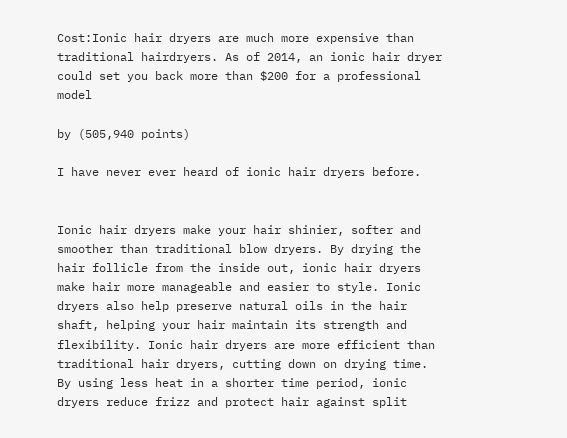Cost:Ionic hair dryers are much more expensive than traditional hairdryers. As of 2014, an ionic hair dryer could set you back more than $200 for a professional model

by (505,940 points)

I have never ever heard of ionic hair dryers before.


Ionic hair dryers make your hair shinier, softer and smoother than traditional blow dryers. By drying the hair follicle from the inside out, ionic hair dryers make hair more manageable and easier to style. Ionic dryers also help preserve natural oils in the hair shaft, helping your hair maintain its strength and flexibility. Ionic hair dryers are more efficient than traditional hair dryers, cutting down on drying time. By using less heat in a shorter time period, ionic dryers reduce frizz and protect hair against split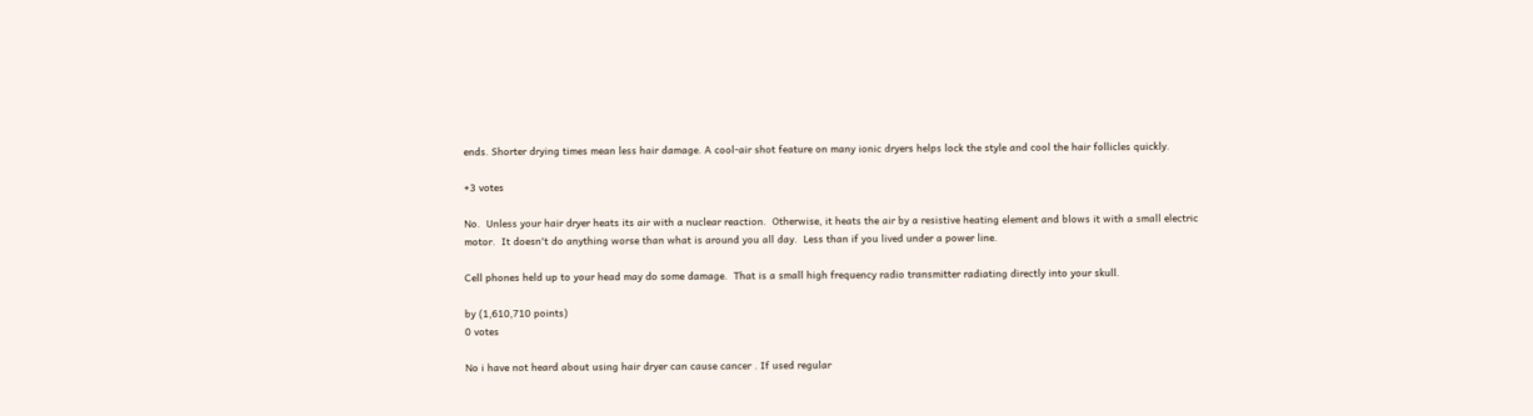ends. Shorter drying times mean less hair damage. A cool-air shot feature on many ionic dryers helps lock the style and cool the hair follicles quickly.

+3 votes

No.  Unless your hair dryer heats its air with a nuclear reaction.  Otherwise, it heats the air by a resistive heating element and blows it with a small electric motor.  It doesn't do anything worse than what is around you all day.  Less than if you lived under a power line.

Cell phones held up to your head may do some damage.  That is a small high frequency radio transmitter radiating directly into your skull.

by (1,610,710 points)
0 votes

No i have not heard about using hair dryer can cause cancer . If used regular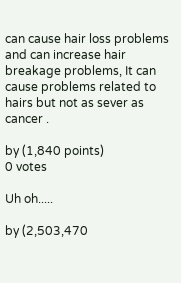can cause hair loss problems and can increase hair breakage problems, It can cause problems related to hairs but not as sever as cancer .

by (1,840 points)
0 votes

Uh oh.....

by (2,503,470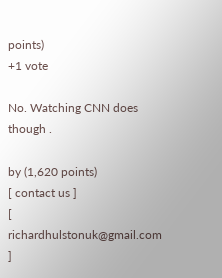points)
+1 vote

No. Watching CNN does though .

by (1,620 points)
[ contact us ]
[ richardhulstonuk@gmail.com ]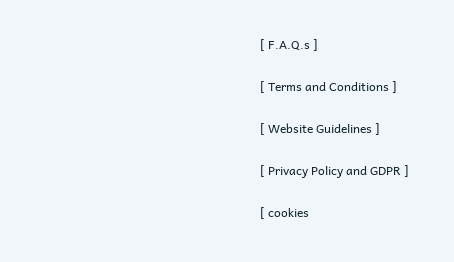[ F.A.Q.s ]

[ Terms and Conditions ]

[ Website Guidelines ]

[ Privacy Policy and GDPR ]

[ cookies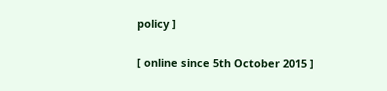policy ]

[ online since 5th October 2015 ]